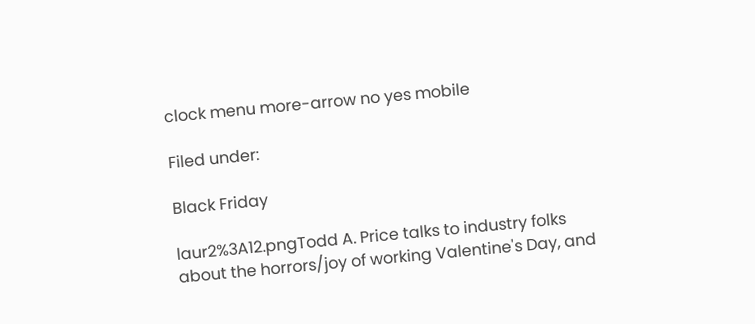clock menu more-arrow no yes mobile

Filed under:

Black Friday

laur2%3A12.pngTodd A. Price talks to industry folks about the horrors/joy of working Valentine's Day, and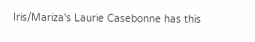Iris/Mariza's Laurie Casebonne has this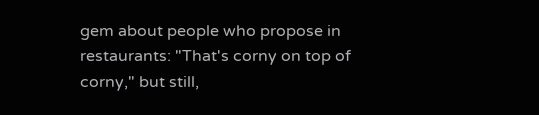gem about people who propose in restaurants: "That's corny on top of corny," but still,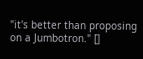"it's better than proposing on a Jumbotron." []